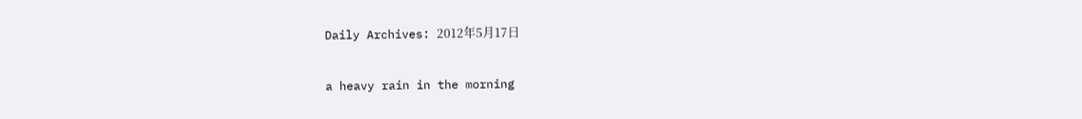Daily Archives: 2012年5月17日

a heavy rain in the morning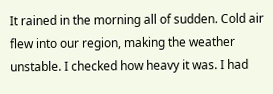It rained in the morning all of sudden. Cold air flew into our region, making the weather unstable. I checked how heavy it was. I had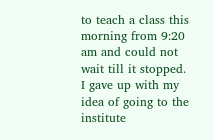to teach a class this morning from 9:20 am and could not wait till it stopped. I gave up with my idea of going to the institute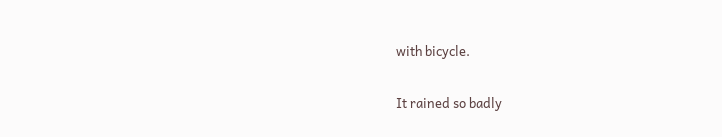with bicycle.

It rained so badly